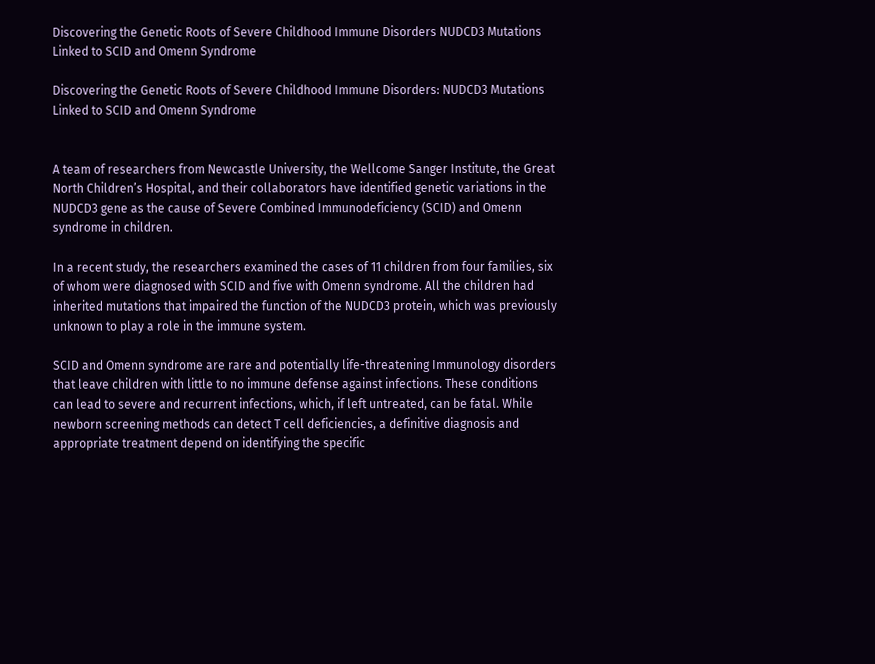Discovering the Genetic Roots of Severe Childhood Immune Disorders NUDCD3 Mutations Linked to SCID and Omenn Syndrome

Discovering the Genetic Roots of Severe Childhood Immune Disorders: NUDCD3 Mutations Linked to SCID and Omenn Syndrome


A team of researchers from Newcastle University, the Wellcome Sanger Institute, the Great North Children’s Hospital, and their collaborators have identified genetic variations in the NUDCD3 gene as the cause of Severe Combined Immunodeficiency (SCID) and Omenn syndrome in children.

In a recent study, the researchers examined the cases of 11 children from four families, six of whom were diagnosed with SCID and five with Omenn syndrome. All the children had inherited mutations that impaired the function of the NUDCD3 protein, which was previously unknown to play a role in the immune system.

SCID and Omenn syndrome are rare and potentially life-threatening Immunology disorders that leave children with little to no immune defense against infections. These conditions can lead to severe and recurrent infections, which, if left untreated, can be fatal. While newborn screening methods can detect T cell deficiencies, a definitive diagnosis and appropriate treatment depend on identifying the specific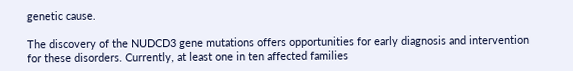genetic cause.

The discovery of the NUDCD3 gene mutations offers opportunities for early diagnosis and intervention for these disorders. Currently, at least one in ten affected families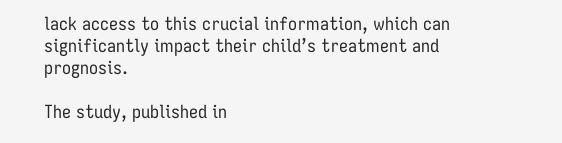lack access to this crucial information, which can significantly impact their child’s treatment and prognosis.

The study, published in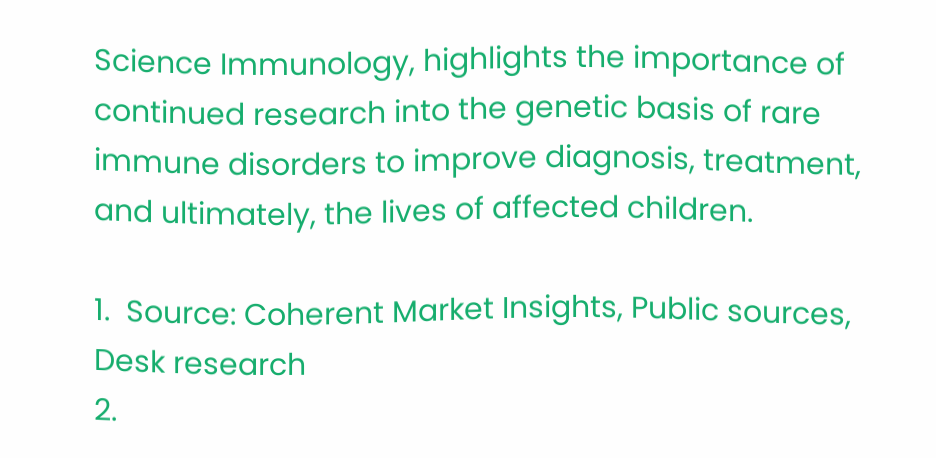Science Immunology, highlights the importance of continued research into the genetic basis of rare immune disorders to improve diagnosis, treatment, and ultimately, the lives of affected children.

1.  Source: Coherent Market Insights, Public sources, Desk research
2.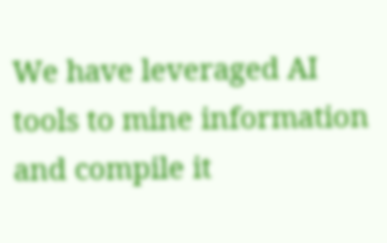We have leveraged AI tools to mine information and compile it